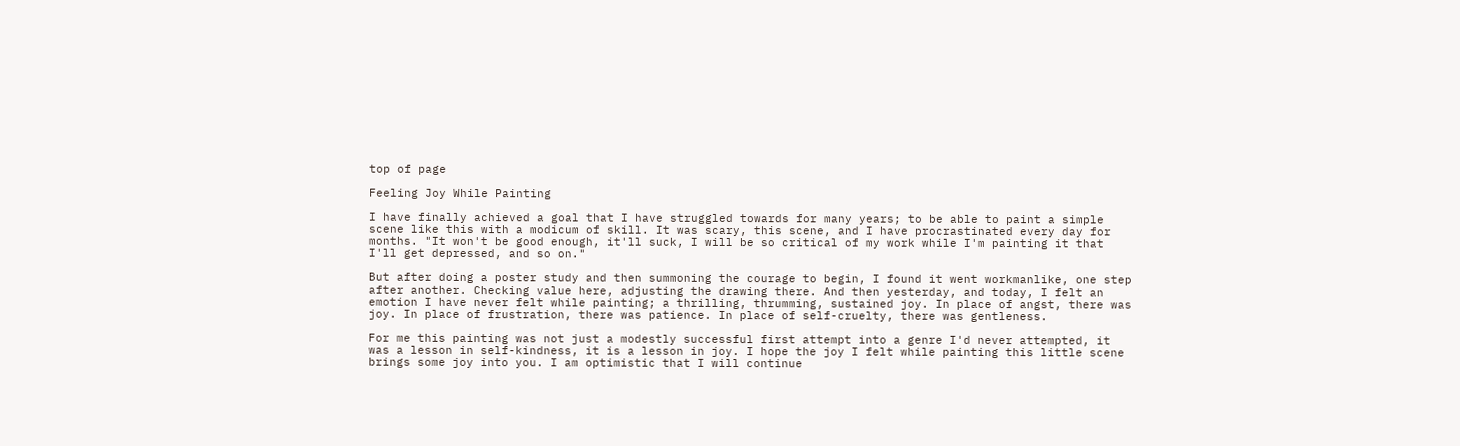top of page

Feeling Joy While Painting

I have finally achieved a goal that I have struggled towards for many years; to be able to paint a simple scene like this with a modicum of skill. It was scary, this scene, and I have procrastinated every day for months. "It won't be good enough, it'll suck, I will be so critical of my work while I'm painting it that I'll get depressed, and so on."

But after doing a poster study and then summoning the courage to begin, I found it went workmanlike, one step after another. Checking value here, adjusting the drawing there. And then yesterday, and today, I felt an emotion I have never felt while painting; a thrilling, thrumming, sustained joy. In place of angst, there was joy. In place of frustration, there was patience. In place of self-cruelty, there was gentleness.

For me this painting was not just a modestly successful first attempt into a genre I'd never attempted, it was a lesson in self-kindness, it is a lesson in joy. I hope the joy I felt while painting this little scene brings some joy into you. I am optimistic that I will continue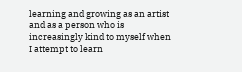learning and growing as an artist and as a person who is increasingly kind to myself when I attempt to learn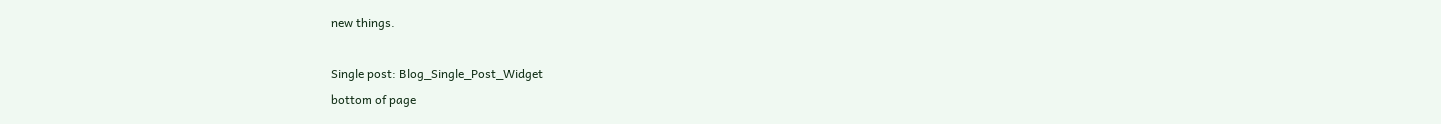new things.

Single post: Blog_Single_Post_Widget
bottom of page